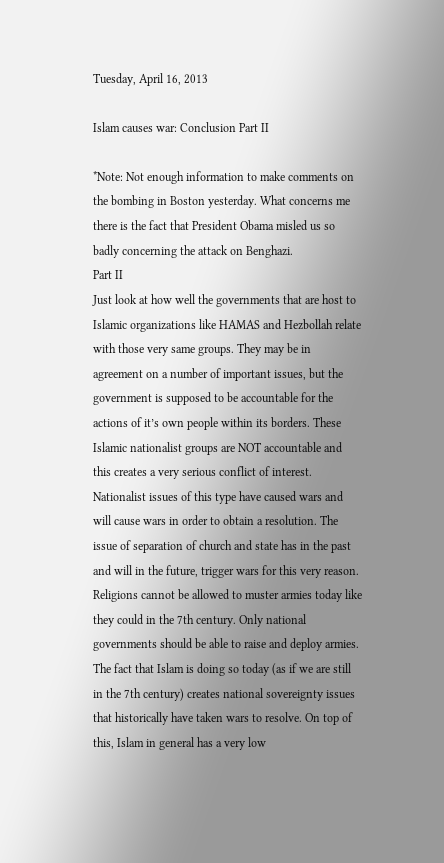Tuesday, April 16, 2013

Islam causes war: Conclusion Part II

*Note: Not enough information to make comments on the bombing in Boston yesterday. What concerns me there is the fact that President Obama misled us so badly concerning the attack on Benghazi.
Part II
Just look at how well the governments that are host to Islamic organizations like HAMAS and Hezbollah relate with those very same groups. They may be in agreement on a number of important issues, but the government is supposed to be accountable for the actions of it’s own people within its borders. These Islamic nationalist groups are NOT accountable and this creates a very serious conflict of interest. Nationalist issues of this type have caused wars and will cause wars in order to obtain a resolution. The issue of separation of church and state has in the past and will in the future, trigger wars for this very reason.
Religions cannot be allowed to muster armies today like they could in the 7th century. Only national governments should be able to raise and deploy armies. The fact that Islam is doing so today (as if we are still in the 7th century) creates national sovereignty issues that historically have taken wars to resolve. On top of this, Islam in general has a very low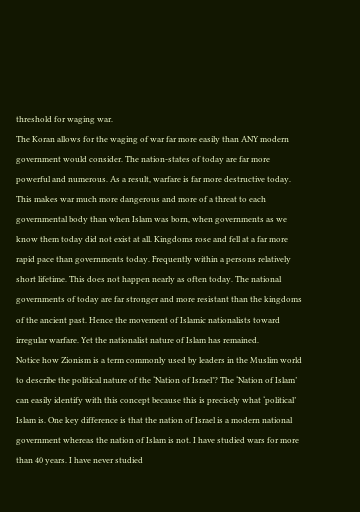threshold for waging war.
The Koran allows for the waging of war far more easily than ANY modern government would consider. The nation-states of today are far more powerful and numerous. As a result, warfare is far more destructive today. This makes war much more dangerous and more of a threat to each governmental body than when Islam was born, when governments as we know them today did not exist at all. Kingdoms rose and fell at a far more rapid pace than governments today. Frequently within a persons relatively short lifetime. This does not happen nearly as often today. The national governments of today are far stronger and more resistant than the kingdoms of the ancient past. Hence the movement of Islamic nationalists toward irregular warfare. Yet the nationalist nature of Islam has remained.
Notice how Zionism is a term commonly used by leaders in the Muslim world to describe the political nature of the ‘Nation of Israel’? The ‘Nation of Islam’ can easily identify with this concept because this is precisely what ‘political’ Islam is. One key difference is that the nation of Israel is a modern national government whereas the nation of Islam is not. I have studied wars for more than 40 years. I have never studied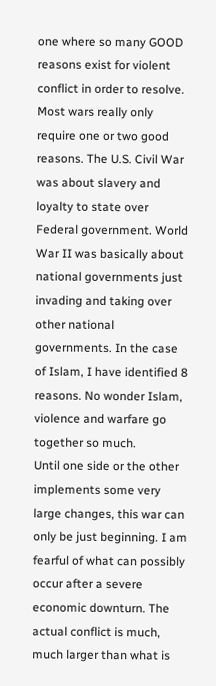one where so many GOOD reasons exist for violent conflict in order to resolve.
Most wars really only require one or two good reasons. The U.S. Civil War was about slavery and loyalty to state over Federal government. World War II was basically about national governments just invading and taking over other national governments. In the case of Islam, I have identified 8 reasons. No wonder Islam, violence and warfare go together so much.
Until one side or the other implements some very large changes, this war can only be just beginning. I am fearful of what can possibly occur after a severe economic downturn. The actual conflict is much, much larger than what is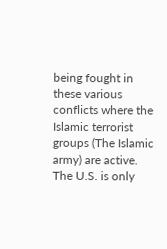being fought in these various conflicts where the Islamic terrorist groups (The Islamic army) are active. The U.S. is only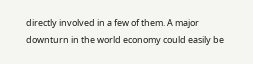directly involved in a few of them. A major downturn in the world economy could easily be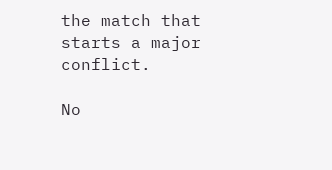the match that starts a major conflict.

No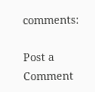comments:

Post a Comment